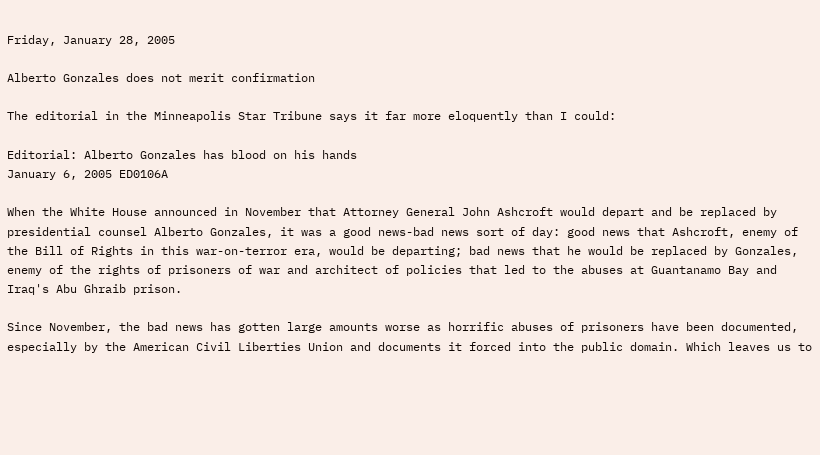Friday, January 28, 2005

Alberto Gonzales does not merit confirmation

The editorial in the Minneapolis Star Tribune says it far more eloquently than I could:

Editorial: Alberto Gonzales has blood on his hands
January 6, 2005 ED0106A

When the White House announced in November that Attorney General John Ashcroft would depart and be replaced by presidential counsel Alberto Gonzales, it was a good news-bad news sort of day: good news that Ashcroft, enemy of the Bill of Rights in this war-on-terror era, would be departing; bad news that he would be replaced by Gonzales, enemy of the rights of prisoners of war and architect of policies that led to the abuses at Guantanamo Bay and Iraq's Abu Ghraib prison.

Since November, the bad news has gotten large amounts worse as horrific abuses of prisoners have been documented, especially by the American Civil Liberties Union and documents it forced into the public domain. Which leaves us to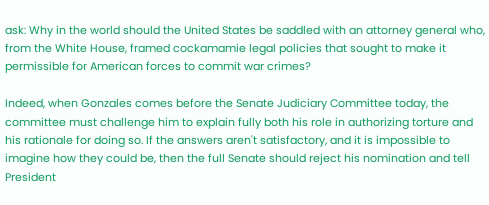ask: Why in the world should the United States be saddled with an attorney general who, from the White House, framed cockamamie legal policies that sought to make it permissible for American forces to commit war crimes?

Indeed, when Gonzales comes before the Senate Judiciary Committee today, the committee must challenge him to explain fully both his role in authorizing torture and his rationale for doing so. If the answers aren't satisfactory, and it is impossible to imagine how they could be, then the full Senate should reject his nomination and tell President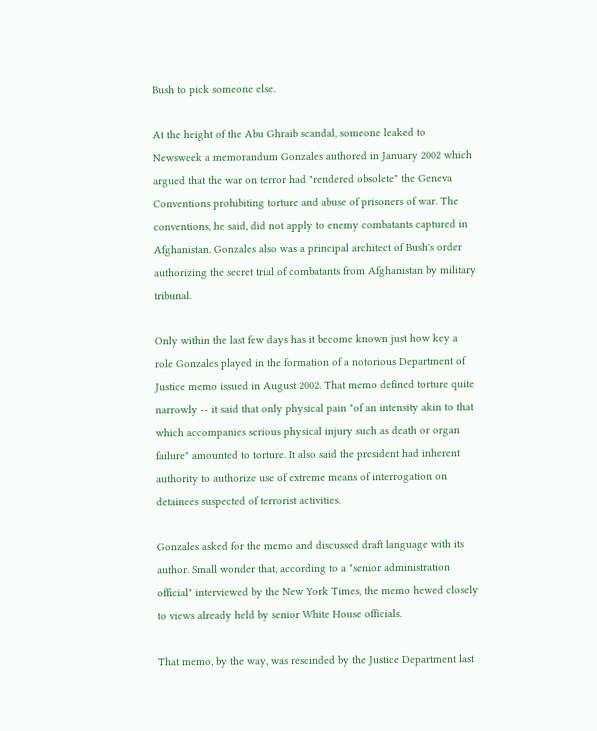Bush to pick someone else.

At the height of the Abu Ghraib scandal, someone leaked to Newsweek a memorandum Gonzales authored in January 2002 which argued that the war on terror had "rendered obsolete" the Geneva Conventions prohibiting torture and abuse of prisoners of war. The conventions, he said, did not apply to enemy combatants captured in Afghanistan. Gonzales also was a principal architect of Bush's order authorizing the secret trial of combatants from Afghanistan by military tribunal.

Only within the last few days has it become known just how key a role Gonzales played in the formation of a notorious Department of Justice memo issued in August 2002. That memo defined torture quite narrowly -- it said that only physical pain "of an intensity akin to that which accompanies serious physical injury such as death or organ failure" amounted to torture. It also said the president had inherent authority to authorize use of extreme means of interrogation on detainees suspected of terrorist activities.

Gonzales asked for the memo and discussed draft language with its author. Small wonder that, according to a "senior administration official" interviewed by the New York Times, the memo hewed closely to views already held by senior White House officials.

That memo, by the way, was rescinded by the Justice Department last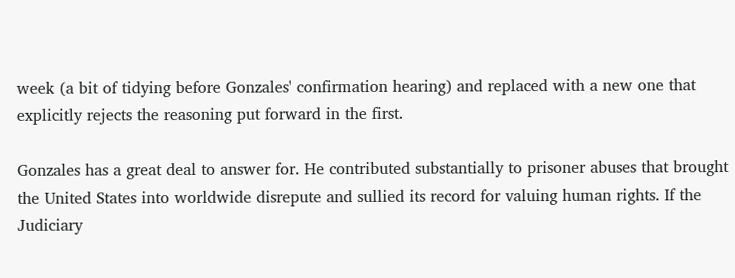week (a bit of tidying before Gonzales' confirmation hearing) and replaced with a new one that explicitly rejects the reasoning put forward in the first.

Gonzales has a great deal to answer for. He contributed substantially to prisoner abuses that brought the United States into worldwide disrepute and sullied its record for valuing human rights. If the Judiciary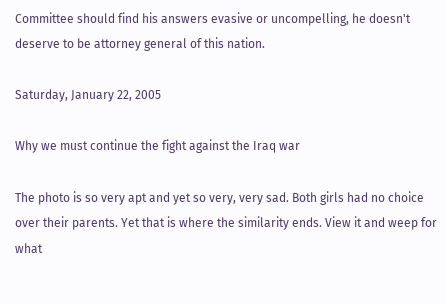Committee should find his answers evasive or uncompelling, he doesn't deserve to be attorney general of this nation.

Saturday, January 22, 2005

Why we must continue the fight against the Iraq war

The photo is so very apt and yet so very, very sad. Both girls had no choice over their parents. Yet that is where the similarity ends. View it and weep for what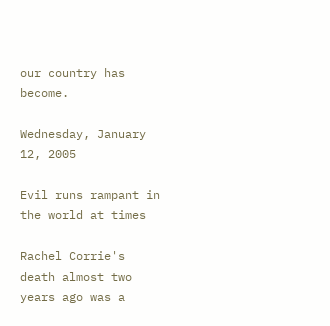our country has become.

Wednesday, January 12, 2005

Evil runs rampant in the world at times

Rachel Corrie's death almost two years ago was a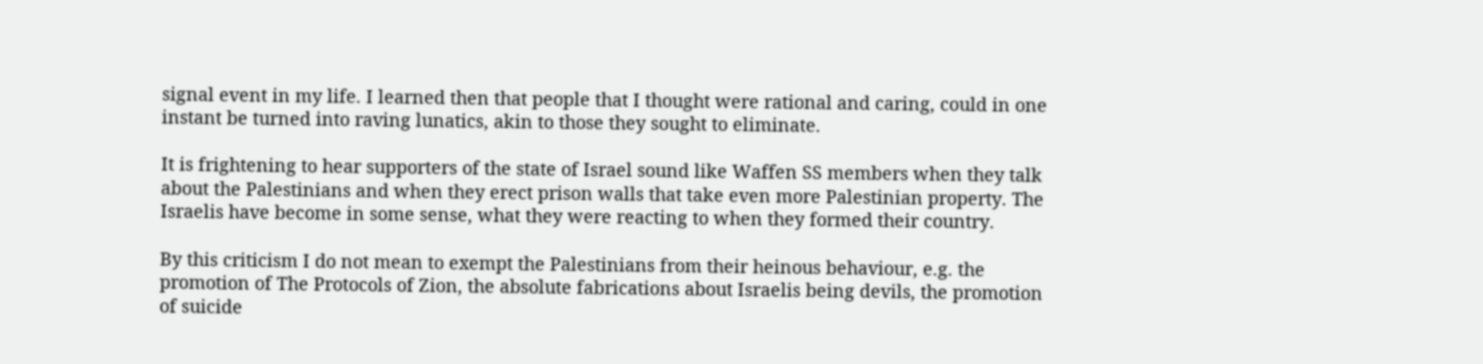signal event in my life. I learned then that people that I thought were rational and caring, could in one instant be turned into raving lunatics, akin to those they sought to eliminate.

It is frightening to hear supporters of the state of Israel sound like Waffen SS members when they talk about the Palestinians and when they erect prison walls that take even more Palestinian property. The Israelis have become in some sense, what they were reacting to when they formed their country.

By this criticism I do not mean to exempt the Palestinians from their heinous behaviour, e.g. the promotion of The Protocols of Zion, the absolute fabrications about Israelis being devils, the promotion of suicide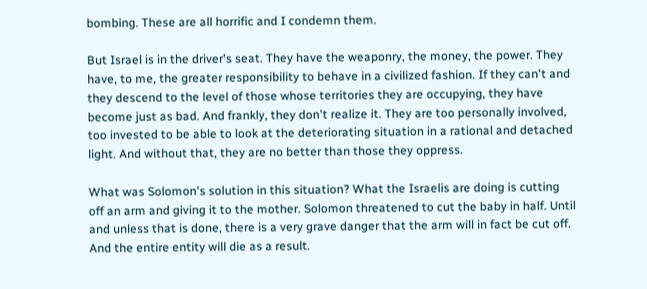bombing. These are all horrific and I condemn them.

But Israel is in the driver's seat. They have the weaponry, the money, the power. They have, to me, the greater responsibility to behave in a civilized fashion. If they can't and they descend to the level of those whose territories they are occupying, they have become just as bad. And frankly, they don't realize it. They are too personally involved, too invested to be able to look at the deteriorating situation in a rational and detached light. And without that, they are no better than those they oppress.

What was Solomon's solution in this situation? What the Israelis are doing is cutting off an arm and giving it to the mother. Solomon threatened to cut the baby in half. Until and unless that is done, there is a very grave danger that the arm will in fact be cut off. And the entire entity will die as a result.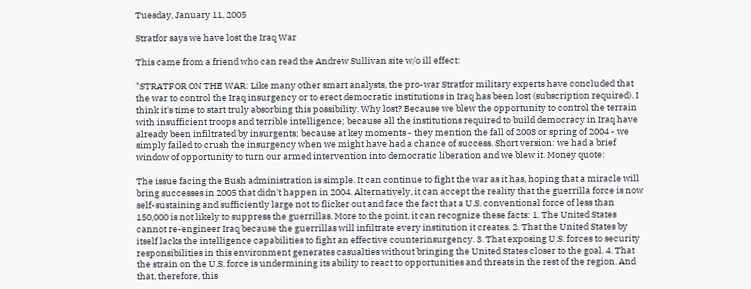Tuesday, January 11, 2005

Stratfor says we have lost the Iraq War

This came from a friend who can read the Andrew Sullivan site w/o ill effect:

"STRATFOR ON THE WAR: Like many other smart analysts, the pro-war Stratfor military experts have concluded that the war to control the Iraq insurgency or to erect democratic institutions in Iraq has been lost (subscription required). I think it's time to start truly absorbing this possibility. Why lost? Because we blew the opportunity to control the terrain with insufficient troops and terrible intelligence; because all the institutions required to build democracy in Iraq have already been infiltrated by insurgents; because at key moments - they mention the fall of 2003 or spring of 2004 - we simply failed to crush the insurgency when we might have had a chance of success. Short version: we had a brief window of opportunity to turn our armed intervention into democratic liberation and we blew it. Money quote:

The issue facing the Bush administration is simple. It can continue to fight the war as it has, hoping that a miracle will bring successes in 2005 that didn't happen in 2004. Alternatively, it can accept the reality that the guerrilla force is now self-sustaining and sufficiently large not to flicker out and face the fact that a U.S. conventional force of less than 150,000 is not likely to suppress the guerrillas. More to the point, it can recognize these facts: 1. The United States cannot re-engineer Iraq because the guerrillas will infiltrate every institution it creates. 2. That the United States by itself lacks the intelligence capabilities to fight an effective counterinsurgency. 3. That exposing U.S. forces to security responsibilities in this environment generates casualties without bringing the United States closer to the goal. 4. That the strain on the U.S. force is undermining its ability to react to opportunities and threats in the rest of the region. And that, therefore, this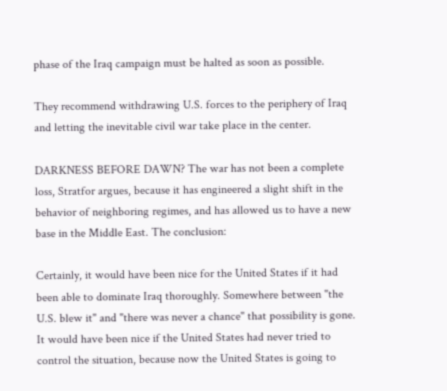phase of the Iraq campaign must be halted as soon as possible.

They recommend withdrawing U.S. forces to the periphery of Iraq and letting the inevitable civil war take place in the center.

DARKNESS BEFORE DAWN? The war has not been a complete loss, Stratfor argues, because it has engineered a slight shift in the behavior of neighboring regimes, and has allowed us to have a new base in the Middle East. The conclusion:

Certainly, it would have been nice for the United States if it had been able to dominate Iraq thoroughly. Somewhere between "the U.S. blew it" and "there was never a chance" that possibility is gone. It would have been nice if the United States had never tried to control the situation, because now the United States is going to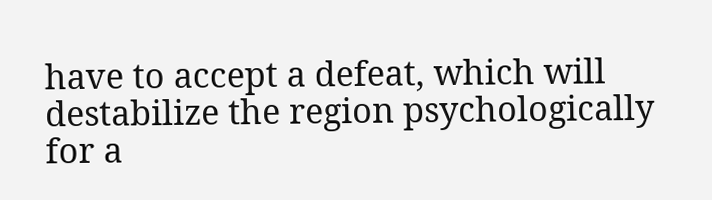have to accept a defeat, which will destabilize the region psychologically for a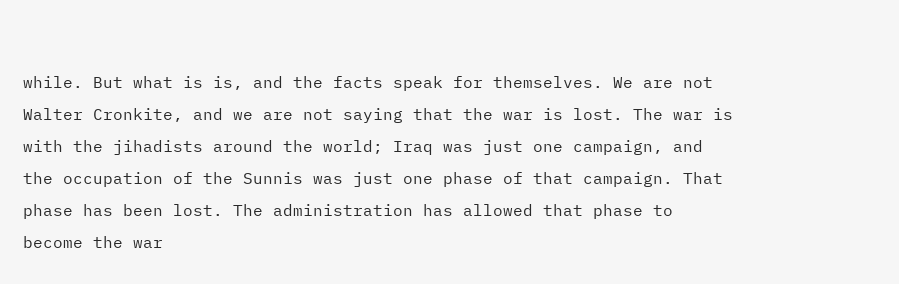while. But what is is, and the facts speak for themselves. We are not Walter Cronkite, and we are not saying that the war is lost. The war is with the jihadists around the world; Iraq was just one campaign, and the occupation of the Sunnis was just one phase of that campaign. That phase has been lost. The administration has allowed that phase to become the war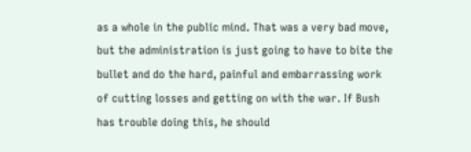as a whole in the public mind. That was a very bad move, but the administration is just going to have to bite the bullet and do the hard, painful and embarrassing work of cutting losses and getting on with the war. If Bush has trouble doing this, he should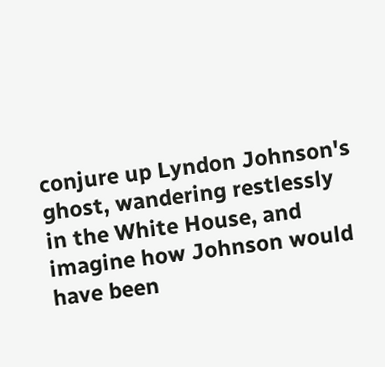conjure up Lyndon Johnson's ghost, wandering restlessly in the White House, and imagine how Johnson would have been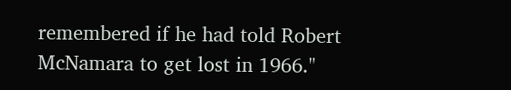remembered if he had told Robert McNamara to get lost in 1966."